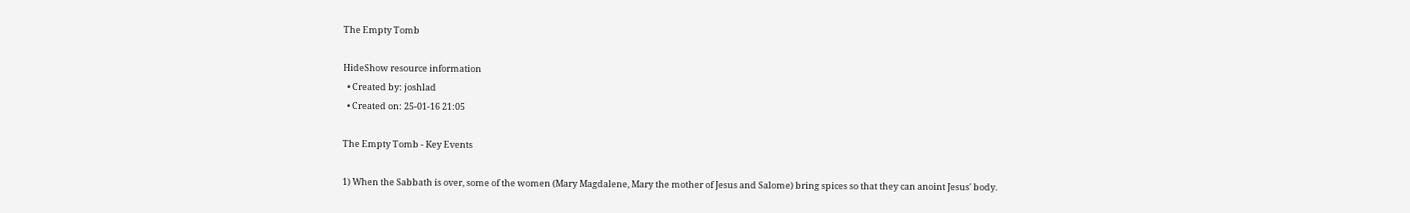The Empty Tomb

HideShow resource information
  • Created by: joshlad
  • Created on: 25-01-16 21:05

The Empty Tomb - Key Events

1) When the Sabbath is over, some of the women (Mary Magdalene, Mary the mother of Jesus and Salome) bring spices so that they can anoint Jesus' body.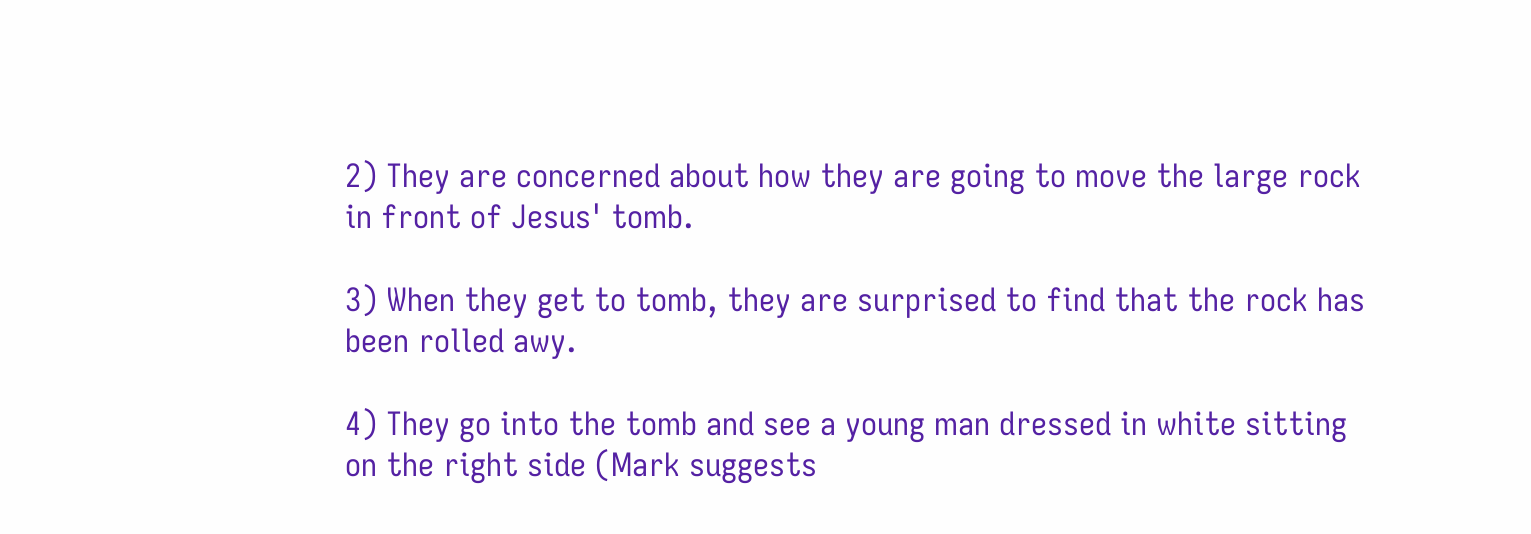2) They are concerned about how they are going to move the large rock in front of Jesus' tomb.

3) When they get to tomb, they are surprised to find that the rock has been rolled awy.

4) They go into the tomb and see a young man dressed in white sitting on the right side (Mark suggests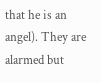that he is an angel). They are alarmed but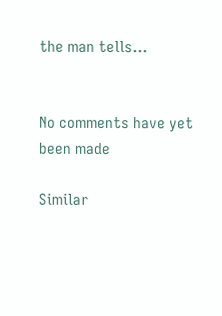the man tells…


No comments have yet been made

Similar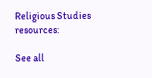Religious Studies resources:

See all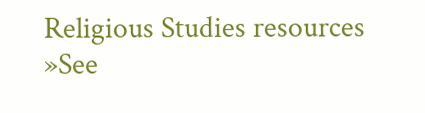Religious Studies resources »See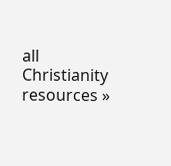all Christianity resources »